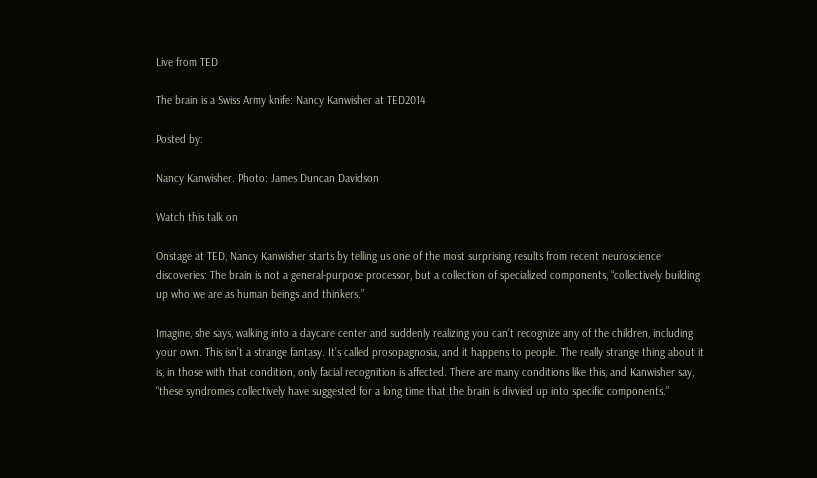Live from TED

The brain is a Swiss Army knife: Nancy Kanwisher at TED2014

Posted by:

Nancy Kanwisher. Photo: James Duncan Davidson

Watch this talk on

Onstage at TED, Nancy Kanwisher starts by telling us one of the most surprising results from recent neuroscience discoveries: The brain is not a general-purpose processor, but a collection of specialized components, “collectively building up who we are as human beings and thinkers.”

Imagine, she says, walking into a daycare center and suddenly realizing you can’t recognize any of the children, including your own. This isn’t a strange fantasy. It’s called prosopagnosia, and it happens to people. The really strange thing about it is, in those with that condition, only facial recognition is affected. There are many conditions like this, and Kanwisher say, “these syndromes collectively have suggested for a long time that the brain is divvied up into specific components.”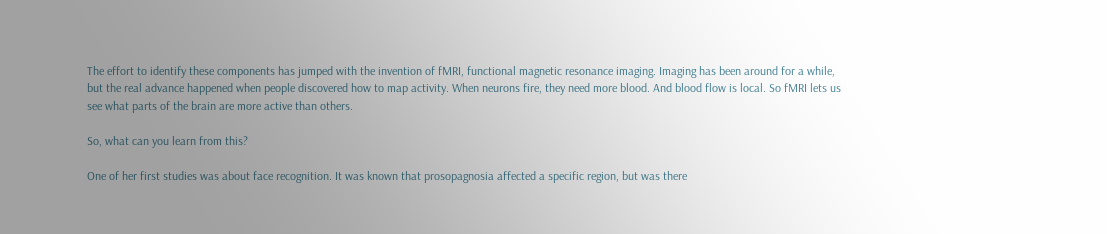The effort to identify these components has jumped with the invention of fMRI, functional magnetic resonance imaging. Imaging has been around for a while, but the real advance happened when people discovered how to map activity. When neurons fire, they need more blood. And blood flow is local. So fMRI lets us see what parts of the brain are more active than others.

So, what can you learn from this?

One of her first studies was about face recognition. It was known that prosopagnosia affected a specific region, but was there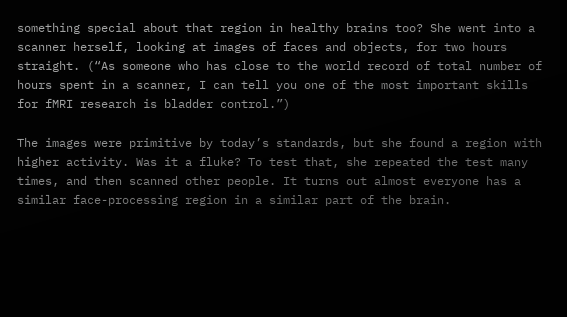something special about that region in healthy brains too? She went into a scanner herself, looking at images of faces and objects, for two hours straight. (“As someone who has close to the world record of total number of hours spent in a scanner, I can tell you one of the most important skills for fMRI research is bladder control.”)

The images were primitive by today’s standards, but she found a region with higher activity. Was it a fluke? To test that, she repeated the test many times, and then scanned other people. It turns out almost everyone has a similar face-processing region in a similar part of the brain.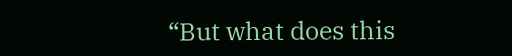“But what does this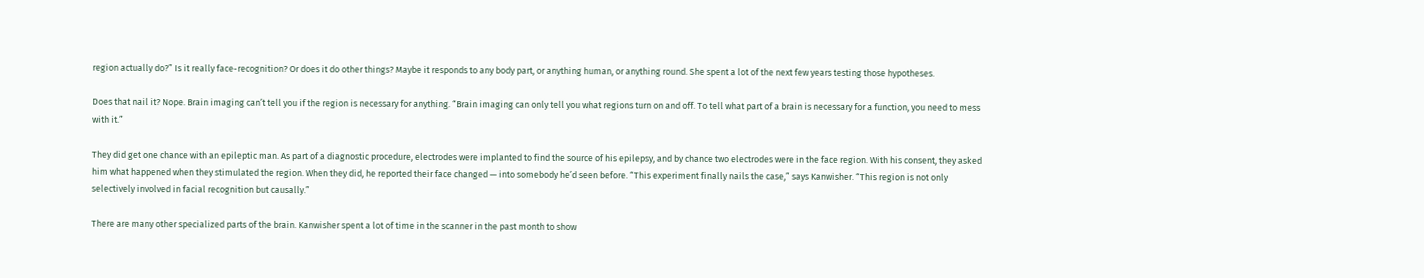region actually do?” Is it really face-recognition? Or does it do other things? Maybe it responds to any body part, or anything human, or anything round. She spent a lot of the next few years testing those hypotheses.

Does that nail it? Nope. Brain imaging can’t tell you if the region is necessary for anything. “Brain imaging can only tell you what regions turn on and off. To tell what part of a brain is necessary for a function, you need to mess with it.”

They did get one chance with an epileptic man. As part of a diagnostic procedure, electrodes were implanted to find the source of his epilepsy, and by chance two electrodes were in the face region. With his consent, they asked him what happened when they stimulated the region. When they did, he reported their face changed — into somebody he’d seen before. “This experiment finally nails the case,” says Kanwisher. “This region is not only selectively involved in facial recognition but causally.”

There are many other specialized parts of the brain. Kanwisher spent a lot of time in the scanner in the past month to show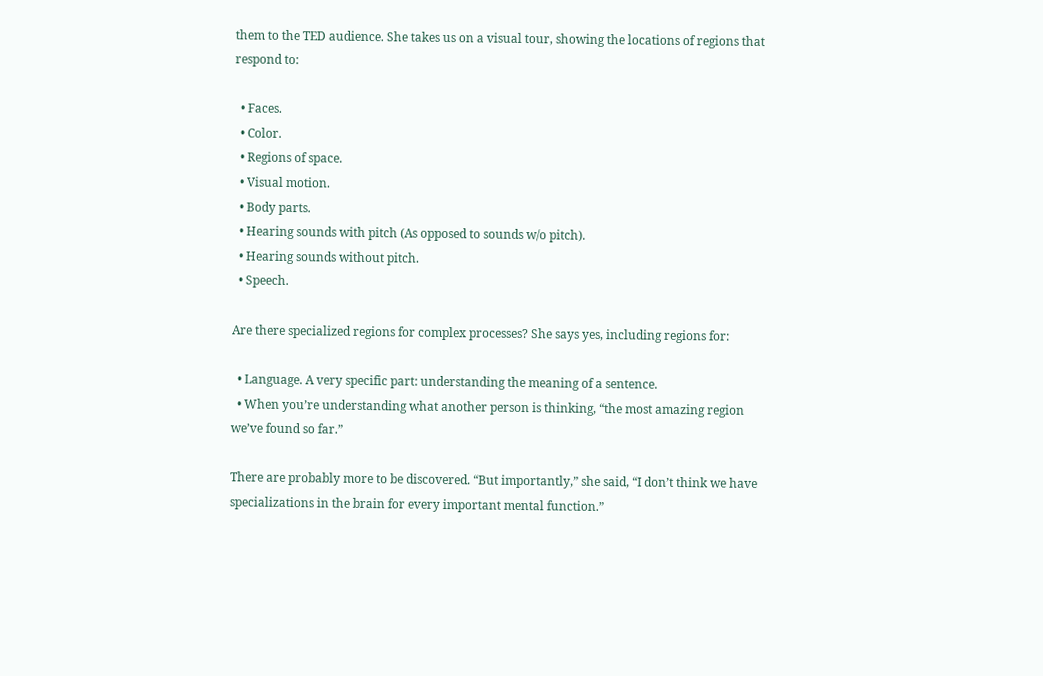them to the TED audience. She takes us on a visual tour, showing the locations of regions that respond to:

  • Faces.
  • Color.
  • Regions of space.
  • Visual motion.
  • Body parts.
  • Hearing sounds with pitch (As opposed to sounds w/o pitch).
  • Hearing sounds without pitch.
  • Speech.

Are there specialized regions for complex processes? She says yes, including regions for:

  • Language. A very specific part: understanding the meaning of a sentence.
  • When you’re understanding what another person is thinking, “the most amazing region we’ve found so far.”

There are probably more to be discovered. “But importantly,” she said, “I don’t think we have specializations in the brain for every important mental function.”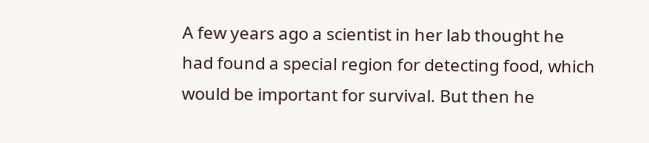A few years ago a scientist in her lab thought he had found a special region for detecting food, which would be important for survival. But then he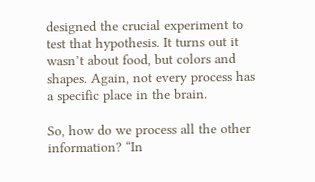designed the crucial experiment to test that hypothesis. It turns out it wasn’t about food, but colors and shapes. Again, not every process has a specific place in the brain.

So, how do we process all the other information? “In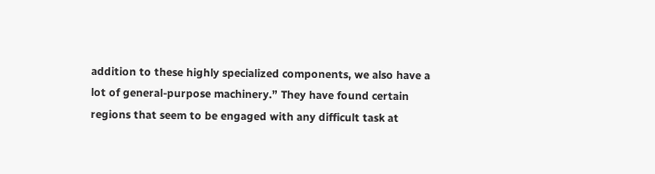addition to these highly specialized components, we also have a lot of general-purpose machinery.” They have found certain regions that seem to be engaged with any difficult task at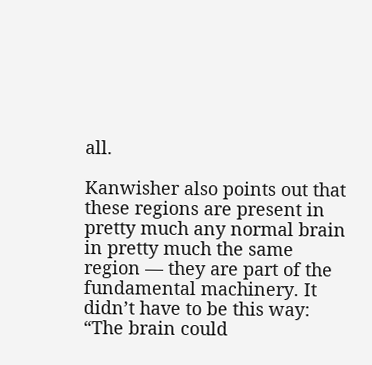all.

Kanwisher also points out that these regions are present in pretty much any normal brain in pretty much the same region — they are part of the fundamental machinery. It didn’t have to be this way: “The brain could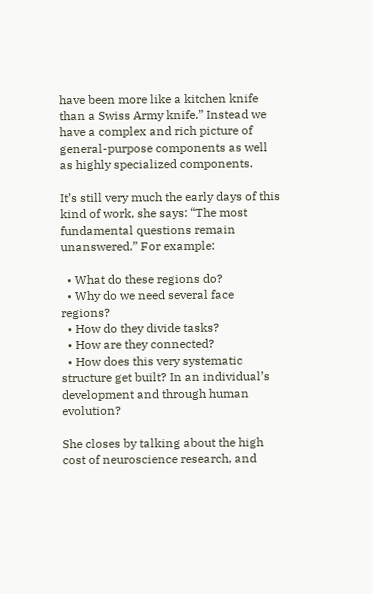have been more like a kitchen knife than a Swiss Army knife.” Instead we have a complex and rich picture of general-purpose components as well as highly specialized components.

It’s still very much the early days of this kind of work, she says: “The most fundamental questions remain unanswered.” For example:

  • What do these regions do?
  • Why do we need several face regions?
  • How do they divide tasks?
  • How are they connected?
  • How does this very systematic structure get built? In an individual’s development and through human evolution?

She closes by talking about the high cost of neuroscience research, and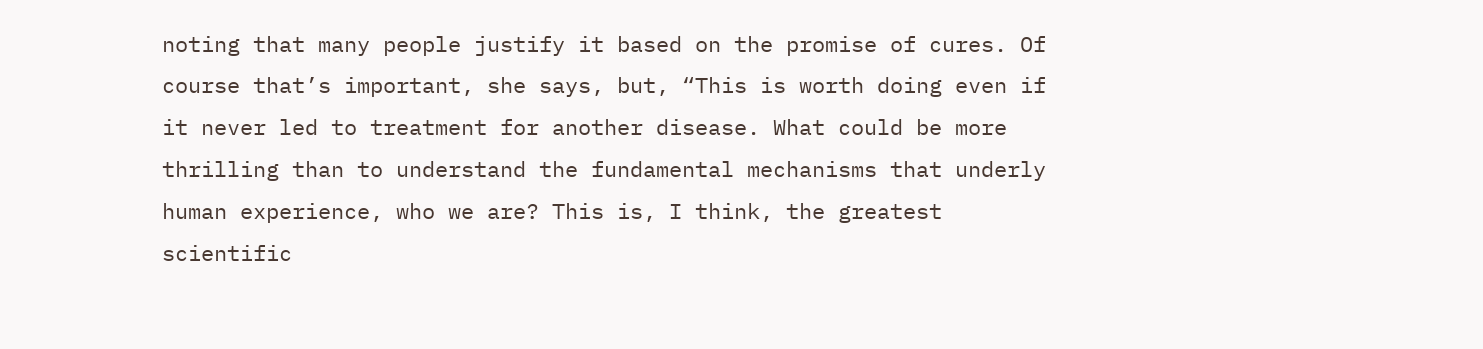noting that many people justify it based on the promise of cures. Of course that’s important, she says, but, “This is worth doing even if it never led to treatment for another disease. What could be more thrilling than to understand the fundamental mechanisms that underly human experience, who we are? This is, I think, the greatest scientific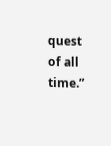quest of all time.”